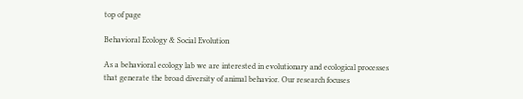top of page

Behavioral Ecology & Social Evolution

As a behavioral ecology lab we are interested in evolutionary and ecological processes that generate the broad diversity of animal behavior. Our research focuses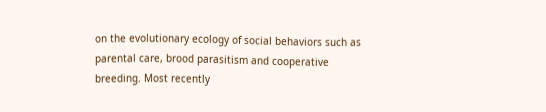on the evolutionary ecology of social behaviors such as parental care, brood parasitism and cooperative breeding. Most recently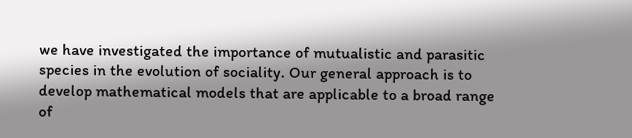we have investigated the importance of mutualistic and parasitic species in the evolution of sociality. Our general approach is to develop mathematical models that are applicable to a broad range of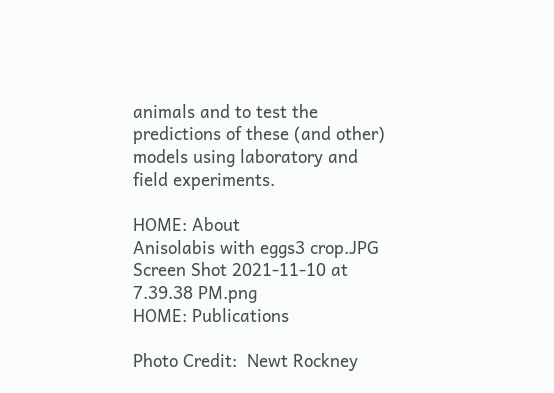animals and to test the predictions of these (and other) models using laboratory and field experiments.

HOME: About
Anisolabis with eggs3 crop.JPG
Screen Shot 2021-11-10 at 7.39.38 PM.png
HOME: Publications

Photo Credit:  Newt Rockney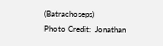(Batrachoseps)         Photo Credit:  Jonathan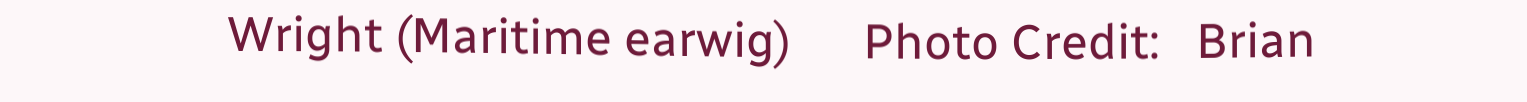Wright (Maritime earwig)      Photo Credit:   Brian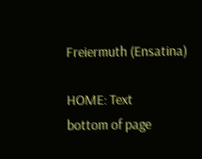Freiermuth (Ensatina)

HOME: Text
bottom of page